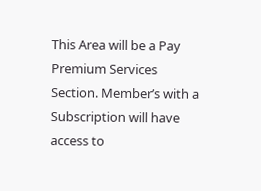This Area will be a Pay Premium Services Section. Member’s with a Subscription will have access to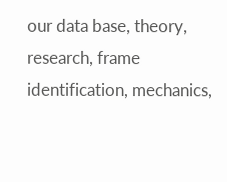our data base, theory, research, frame identification, mechanics,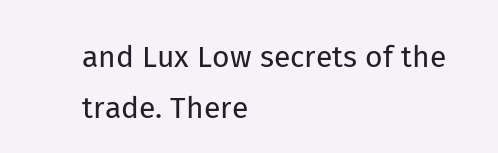and Lux Low secrets of the trade. There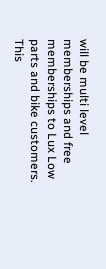will be multi level memberships and free memberships to Lux Low parts and bike customers.  This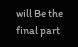will Be the final part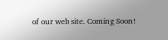of our web site. Coming Soon!